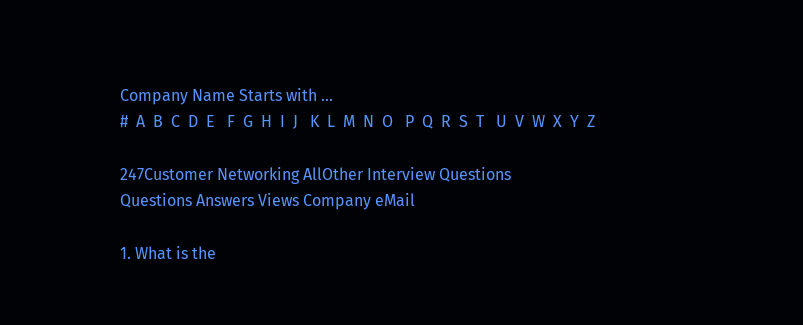Company Name Starts with ...
#  A  B  C  D  E   F  G  H  I  J   K  L  M  N  O   P  Q  R  S  T   U  V  W  X  Y  Z

247Customer Networking AllOther Interview Questions
Questions Answers Views Company eMail

1. What is the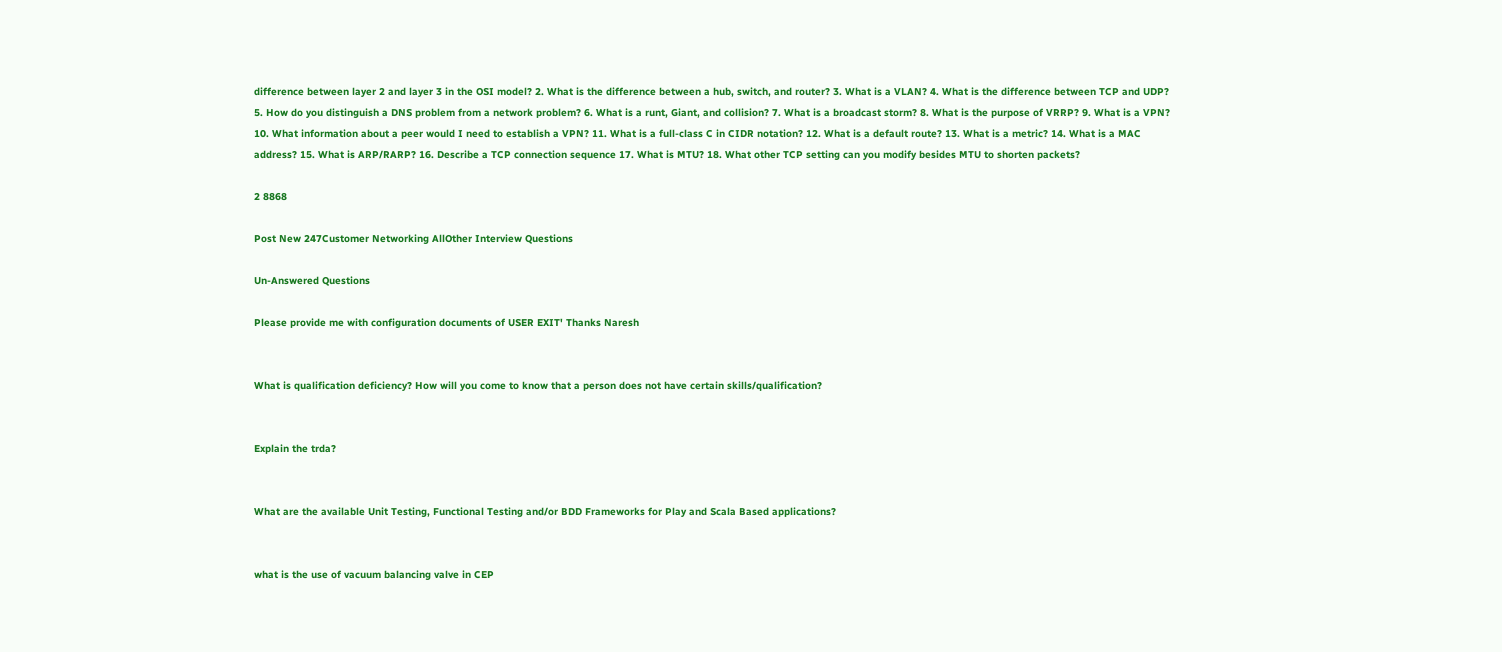difference between layer 2 and layer 3 in the OSI model? 2. What is the difference between a hub, switch, and router? 3. What is a VLAN? 4. What is the difference between TCP and UDP? 5. How do you distinguish a DNS problem from a network problem? 6. What is a runt, Giant, and collision? 7. What is a broadcast storm? 8. What is the purpose of VRRP? 9. What is a VPN? 10. What information about a peer would I need to establish a VPN? 11. What is a full-class C in CIDR notation? 12. What is a default route? 13. What is a metric? 14. What is a MAC address? 15. What is ARP/RARP? 16. Describe a TCP connection sequence 17. What is MTU? 18. What other TCP setting can you modify besides MTU to shorten packets?

2 8868

Post New 247Customer Networking AllOther Interview Questions

Un-Answered Questions

Please provide me with configuration documents of USER EXIT' Thanks Naresh


What is qualification deficiency? How will you come to know that a person does not have certain skills/qualification?


Explain the trda?


What are the available Unit Testing, Functional Testing and/or BDD Frameworks for Play and Scala Based applications?


what is the use of vacuum balancing valve in CEP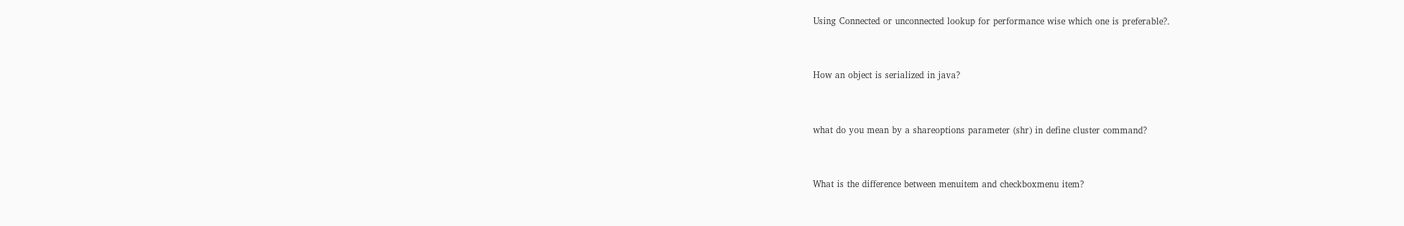Using Connected or unconnected lookup for performance wise which one is preferable?.


How an object is serialized in java?


what do you mean by a shareoptions parameter (shr) in define cluster command?


What is the difference between menuitem and checkboxmenu item?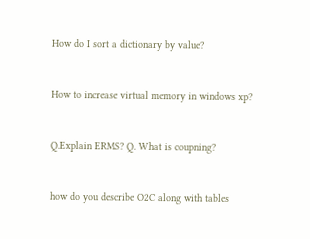How do I sort a dictionary by value?


How to increase virtual memory in windows xp?


Q.Explain ERMS? Q. What is coupning?


how do you describe O2C along with tables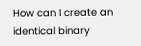How can I create an identical binary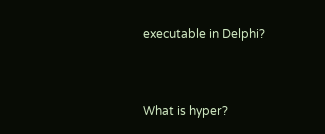executable in Delphi?


What is hyper?